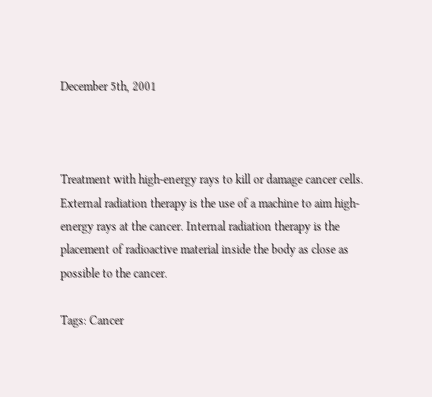December 5th, 2001



Treatment with high-energy rays to kill or damage cancer cells. External radiation therapy is the use of a machine to aim high-energy rays at the cancer. Internal radiation therapy is the placement of radioactive material inside the body as close as possible to the cancer.

Tags: Cancer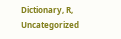Dictionary, R, Uncategorized